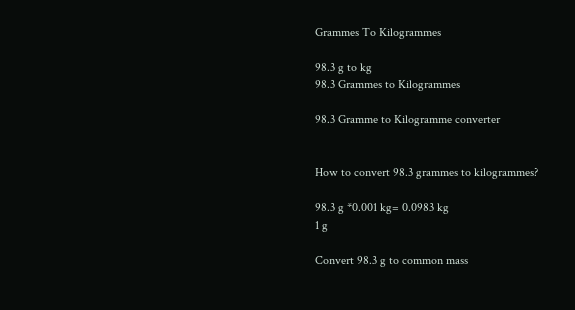Grammes To Kilogrammes

98.3 g to kg
98.3 Grammes to Kilogrammes

98.3 Gramme to Kilogramme converter


How to convert 98.3 grammes to kilogrammes?

98.3 g *0.001 kg= 0.0983 kg
1 g

Convert 98.3 g to common mass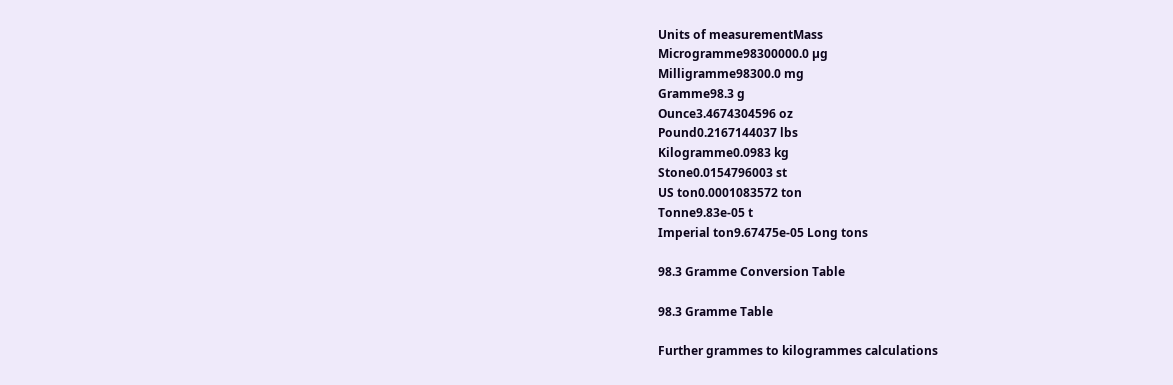Units of measurementMass
Microgramme98300000.0 µg
Milligramme98300.0 mg
Gramme98.3 g
Ounce3.4674304596 oz
Pound0.2167144037 lbs
Kilogramme0.0983 kg
Stone0.0154796003 st
US ton0.0001083572 ton
Tonne9.83e-05 t
Imperial ton9.67475e-05 Long tons

98.3 Gramme Conversion Table

98.3 Gramme Table

Further grammes to kilogrammes calculations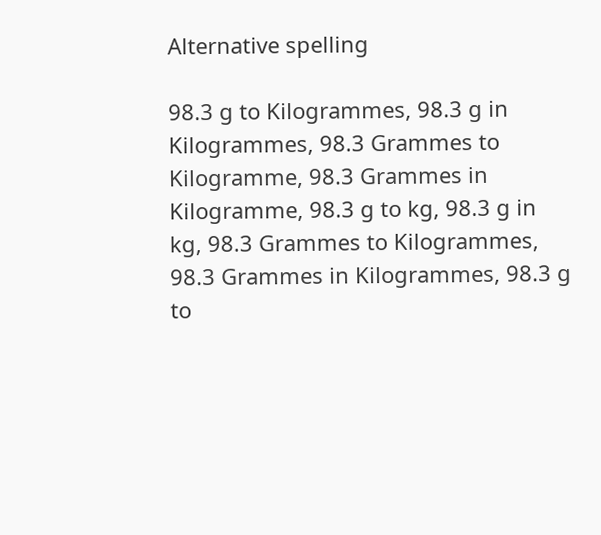Alternative spelling

98.3 g to Kilogrammes, 98.3 g in Kilogrammes, 98.3 Grammes to Kilogramme, 98.3 Grammes in Kilogramme, 98.3 g to kg, 98.3 g in kg, 98.3 Grammes to Kilogrammes, 98.3 Grammes in Kilogrammes, 98.3 g to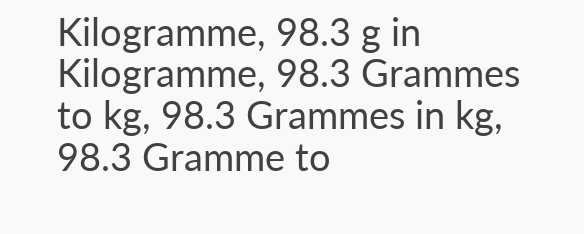Kilogramme, 98.3 g in Kilogramme, 98.3 Grammes to kg, 98.3 Grammes in kg, 98.3 Gramme to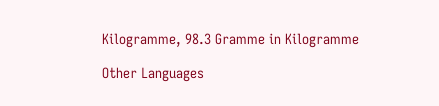Kilogramme, 98.3 Gramme in Kilogramme

Other Languages